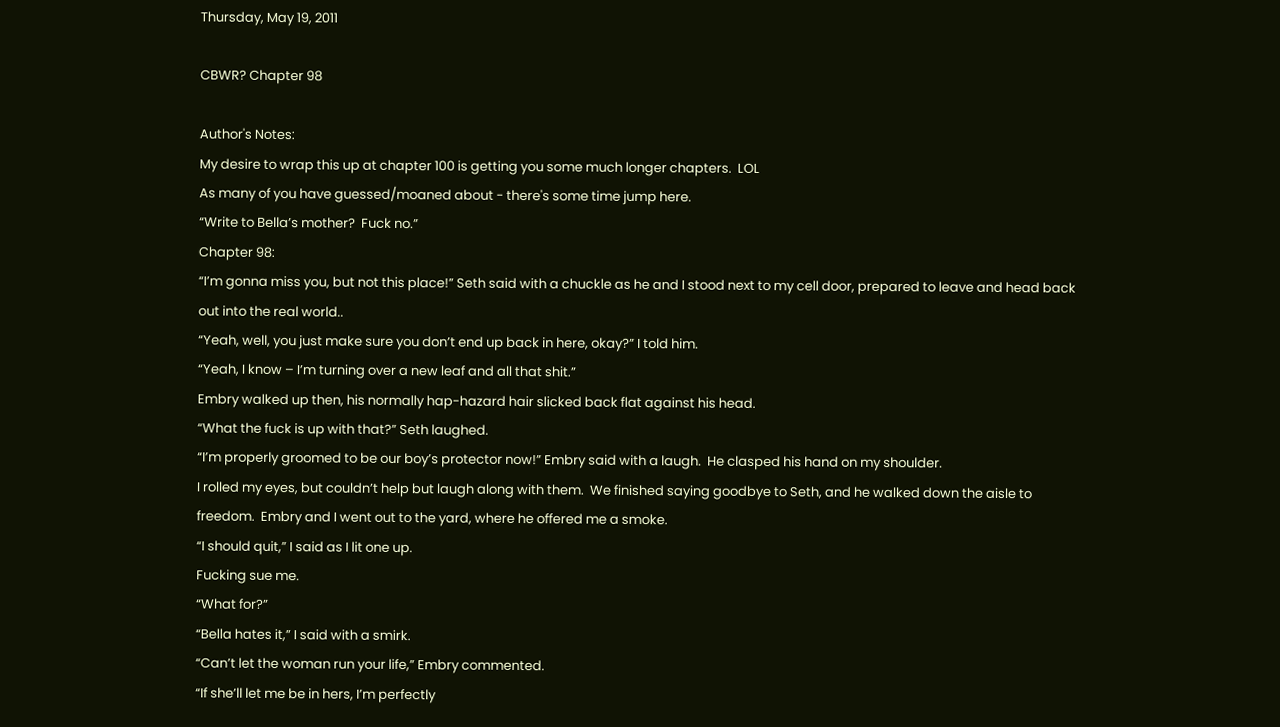Thursday, May 19, 2011

CBWR? Chapter 98

Author's Notes:
My desire to wrap this up at chapter 100 is getting you some much longer chapters.  LOL
As many of you have guessed/moaned about - there's some time jump here.
“Write to Bella’s mother?  Fuck no.”
Chapter 98:
“I’m gonna miss you, but not this place!” Seth said with a chuckle as he and I stood next to my cell door, prepared to leave and head back out into the real world..
“Yeah, well, you just make sure you don’t end up back in here, okay?” I told him.
“Yeah, I know – I’m turning over a new leaf and all that shit.”
Embry walked up then, his normally hap-hazard hair slicked back flat against his head.
“What the fuck is up with that?” Seth laughed.
“I’m properly groomed to be our boy’s protector now!” Embry said with a laugh.  He clasped his hand on my shoulder.
I rolled my eyes, but couldn’t help but laugh along with them.  We finished saying goodbye to Seth, and he walked down the aisle to freedom.  Embry and I went out to the yard, where he offered me a smoke.
“I should quit,” I said as I lit one up.
Fucking sue me.
“What for?”
“Bella hates it,” I said with a smirk.
“Can’t let the woman run your life,” Embry commented.
“If she’ll let me be in hers, I’m perfectly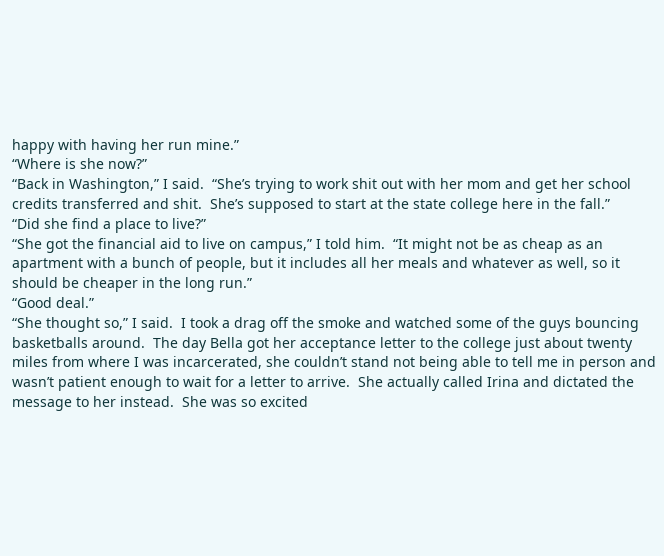happy with having her run mine.”
“Where is she now?”
“Back in Washington,” I said.  “She’s trying to work shit out with her mom and get her school credits transferred and shit.  She’s supposed to start at the state college here in the fall.”
“Did she find a place to live?”
“She got the financial aid to live on campus,” I told him.  “It might not be as cheap as an apartment with a bunch of people, but it includes all her meals and whatever as well, so it should be cheaper in the long run.”
“Good deal.”
“She thought so,” I said.  I took a drag off the smoke and watched some of the guys bouncing basketballs around.  The day Bella got her acceptance letter to the college just about twenty miles from where I was incarcerated, she couldn’t stand not being able to tell me in person and wasn’t patient enough to wait for a letter to arrive.  She actually called Irina and dictated the message to her instead.  She was so excited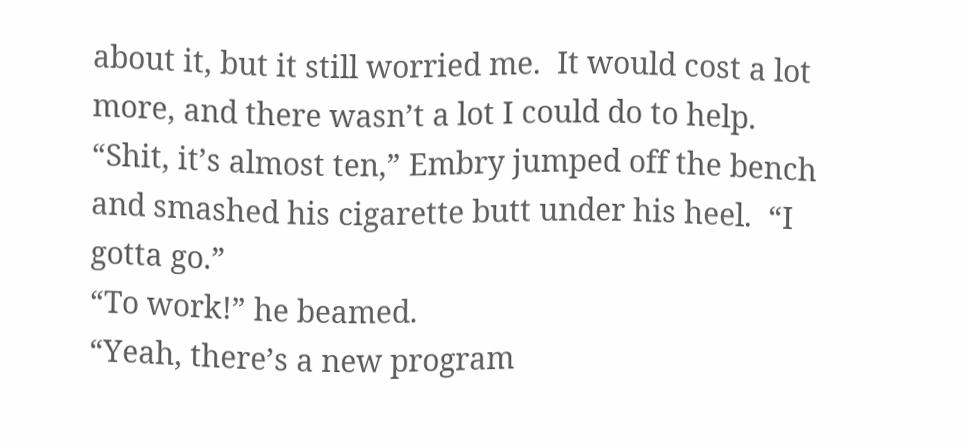about it, but it still worried me.  It would cost a lot more, and there wasn’t a lot I could do to help.
“Shit, it’s almost ten,” Embry jumped off the bench and smashed his cigarette butt under his heel.  “I gotta go.”
“To work!” he beamed.
“Yeah, there’s a new program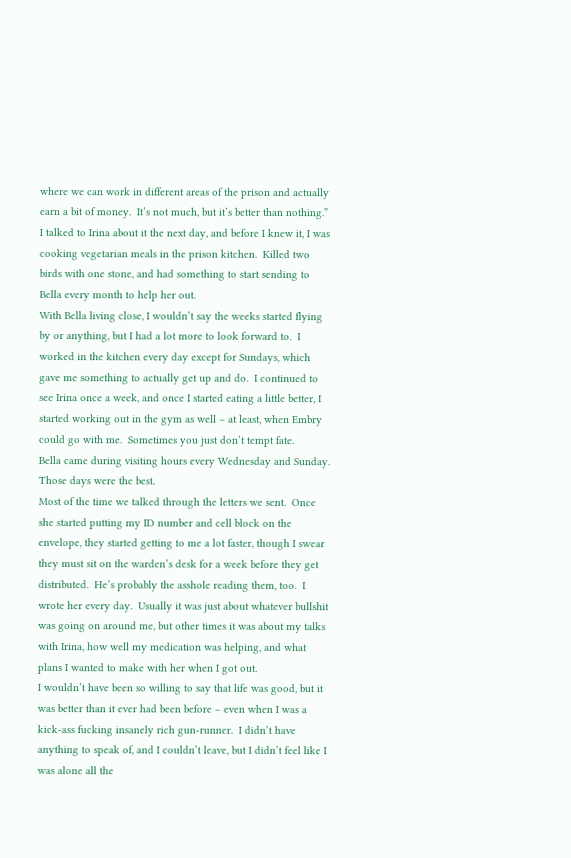where we can work in different areas of the prison and actually earn a bit of money.  It’s not much, but it’s better than nothing.”
I talked to Irina about it the next day, and before I knew it, I was cooking vegetarian meals in the prison kitchen.  Killed two birds with one stone, and had something to start sending to Bella every month to help her out.
With Bella living close, I wouldn’t say the weeks started flying by or anything, but I had a lot more to look forward to.  I worked in the kitchen every day except for Sundays, which gave me something to actually get up and do.  I continued to see Irina once a week, and once I started eating a little better, I started working out in the gym as well – at least, when Embry could go with me.  Sometimes you just don’t tempt fate.
Bella came during visiting hours every Wednesday and Sunday.
Those days were the best.
Most of the time we talked through the letters we sent.  Once she started putting my ID number and cell block on the envelope, they started getting to me a lot faster, though I swear they must sit on the warden’s desk for a week before they get distributed.  He’s probably the asshole reading them, too.  I wrote her every day.  Usually it was just about whatever bullshit was going on around me, but other times it was about my talks with Irina, how well my medication was helping, and what plans I wanted to make with her when I got out.
I wouldn’t have been so willing to say that life was good, but it was better than it ever had been before – even when I was a kick-ass fucking insanely rich gun-runner.  I didn’t have anything to speak of, and I couldn’t leave, but I didn’t feel like I was alone all the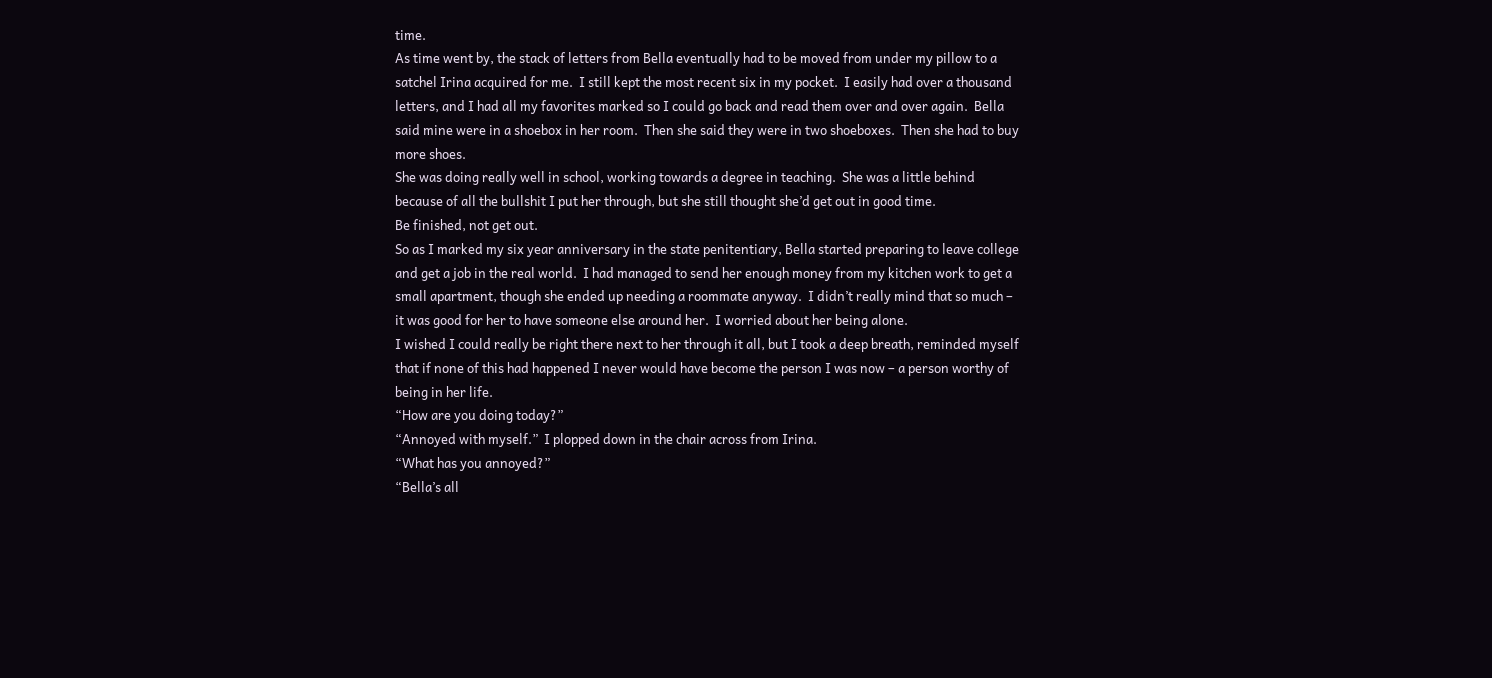time.
As time went by, the stack of letters from Bella eventually had to be moved from under my pillow to a satchel Irina acquired for me.  I still kept the most recent six in my pocket.  I easily had over a thousand letters, and I had all my favorites marked so I could go back and read them over and over again.  Bella said mine were in a shoebox in her room.  Then she said they were in two shoeboxes.  Then she had to buy more shoes.
She was doing really well in school, working towards a degree in teaching.  She was a little behind because of all the bullshit I put her through, but she still thought she’d get out in good time.
Be finished, not get out.
So as I marked my six year anniversary in the state penitentiary, Bella started preparing to leave college and get a job in the real world.  I had managed to send her enough money from my kitchen work to get a small apartment, though she ended up needing a roommate anyway.  I didn’t really mind that so much – it was good for her to have someone else around her.  I worried about her being alone.
I wished I could really be right there next to her through it all, but I took a deep breath, reminded myself that if none of this had happened I never would have become the person I was now – a person worthy of being in her life.
“How are you doing today?”
“Annoyed with myself.”  I plopped down in the chair across from Irina.
“What has you annoyed?”
“Bella’s all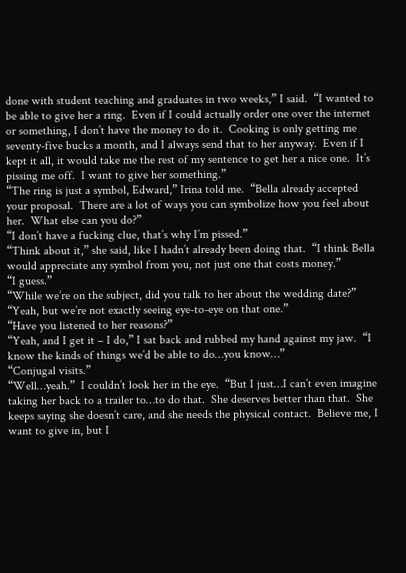done with student teaching and graduates in two weeks,” I said.  “I wanted to be able to give her a ring.  Even if I could actually order one over the internet or something, I don’t have the money to do it.  Cooking is only getting me seventy-five bucks a month, and I always send that to her anyway.  Even if I kept it all, it would take me the rest of my sentence to get her a nice one.  It’s pissing me off.  I want to give her something.”
“The ring is just a symbol, Edward,” Irina told me.  “Bella already accepted your proposal.  There are a lot of ways you can symbolize how you feel about her.  What else can you do?”
“I don’t have a fucking clue, that’s why I’m pissed.”
“Think about it,” she said, like I hadn’t already been doing that.  “I think Bella would appreciate any symbol from you, not just one that costs money.”
“I guess.”
“While we’re on the subject, did you talk to her about the wedding date?”
“Yeah, but we’re not exactly seeing eye-to-eye on that one.”
“Have you listened to her reasons?”
“Yeah, and I get it – I do,” I sat back and rubbed my hand against my jaw.  “I know the kinds of things we’d be able to do…you know…”
“Conjugal visits.”
“Well…yeah.”  I couldn’t look her in the eye.  “But I just…I can’t even imagine taking her back to a trailer to…to do that.  She deserves better than that.  She keeps saying she doesn’t care, and she needs the physical contact.  Believe me, I want to give in, but I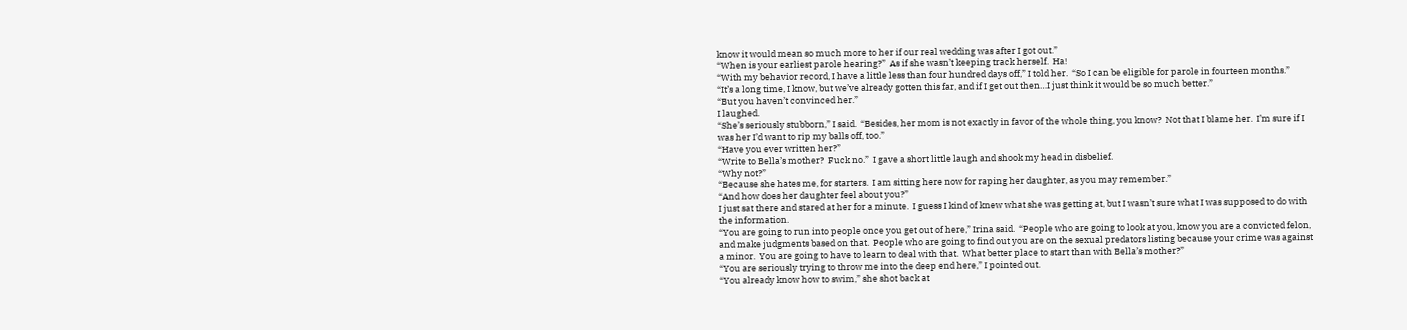know it would mean so much more to her if our real wedding was after I got out.”
“When is your earliest parole hearing?”  As if she wasn’t keeping track herself.  Ha!
“With my behavior record, I have a little less than four hundred days off,” I told her.  “So I can be eligible for parole in fourteen months.”
“It’s a long time, I know, but we’ve already gotten this far, and if I get out then…I just think it would be so much better.”
“But you haven’t convinced her.”
I laughed.
“She’s seriously stubborn,” I said.  “Besides, her mom is not exactly in favor of the whole thing, you know?  Not that I blame her.  I’m sure if I was her I’d want to rip my balls off, too.”
“Have you ever written her?”
“Write to Bella’s mother?  Fuck no.”  I gave a short little laugh and shook my head in disbelief.
“Why not?”
“Because she hates me, for starters.  I am sitting here now for raping her daughter, as you may remember.”
“And how does her daughter feel about you?”
I just sat there and stared at her for a minute.  I guess I kind of knew what she was getting at, but I wasn’t sure what I was supposed to do with the information.
“You are going to run into people once you get out of here,” Irina said.  “People who are going to look at you, know you are a convicted felon, and make judgments based on that.  People who are going to find out you are on the sexual predators listing because your crime was against a minor.  You are going to have to learn to deal with that.  What better place to start than with Bella’s mother?”
“You are seriously trying to throw me into the deep end here,” I pointed out.
“You already know how to swim,” she shot back at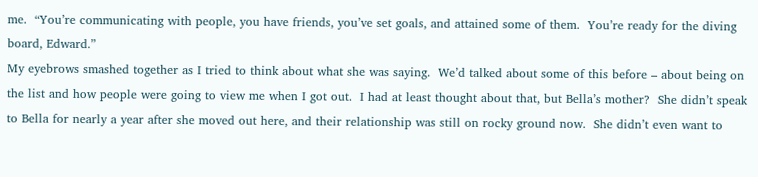me.  “You’re communicating with people, you have friends, you’ve set goals, and attained some of them.  You’re ready for the diving board, Edward.”
My eyebrows smashed together as I tried to think about what she was saying.  We’d talked about some of this before – about being on the list and how people were going to view me when I got out.  I had at least thought about that, but Bella’s mother?  She didn’t speak to Bella for nearly a year after she moved out here, and their relationship was still on rocky ground now.  She didn’t even want to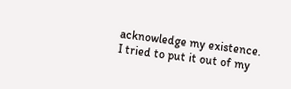acknowledge my existence.
I tried to put it out of my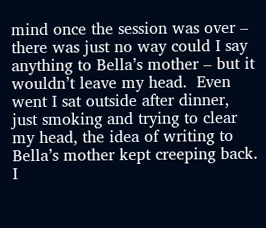mind once the session was over – there was just no way could I say anything to Bella’s mother – but it wouldn’t leave my head.  Even went I sat outside after dinner, just smoking and trying to clear my head, the idea of writing to Bella’s mother kept creeping back.
I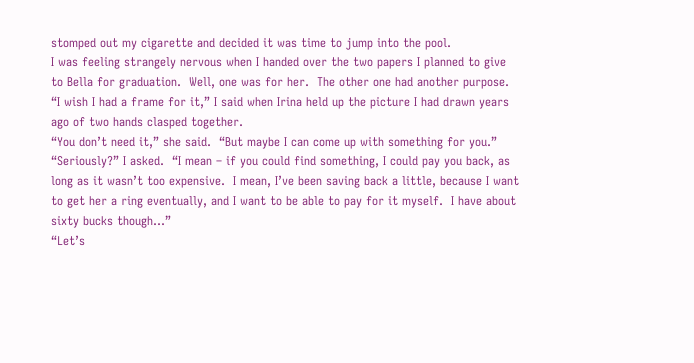stomped out my cigarette and decided it was time to jump into the pool.
I was feeling strangely nervous when I handed over the two papers I planned to give to Bella for graduation.  Well, one was for her.  The other one had another purpose.
“I wish I had a frame for it,” I said when Irina held up the picture I had drawn years ago of two hands clasped together.
“You don’t need it,” she said.  “But maybe I can come up with something for you.”
“Seriously?” I asked.  “I mean – if you could find something, I could pay you back, as long as it wasn’t too expensive.  I mean, I’ve been saving back a little, because I want to get her a ring eventually, and I want to be able to pay for it myself.  I have about sixty bucks though…”
“Let’s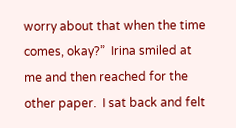worry about that when the time comes, okay?”  Irina smiled at me and then reached for the other paper.  I sat back and felt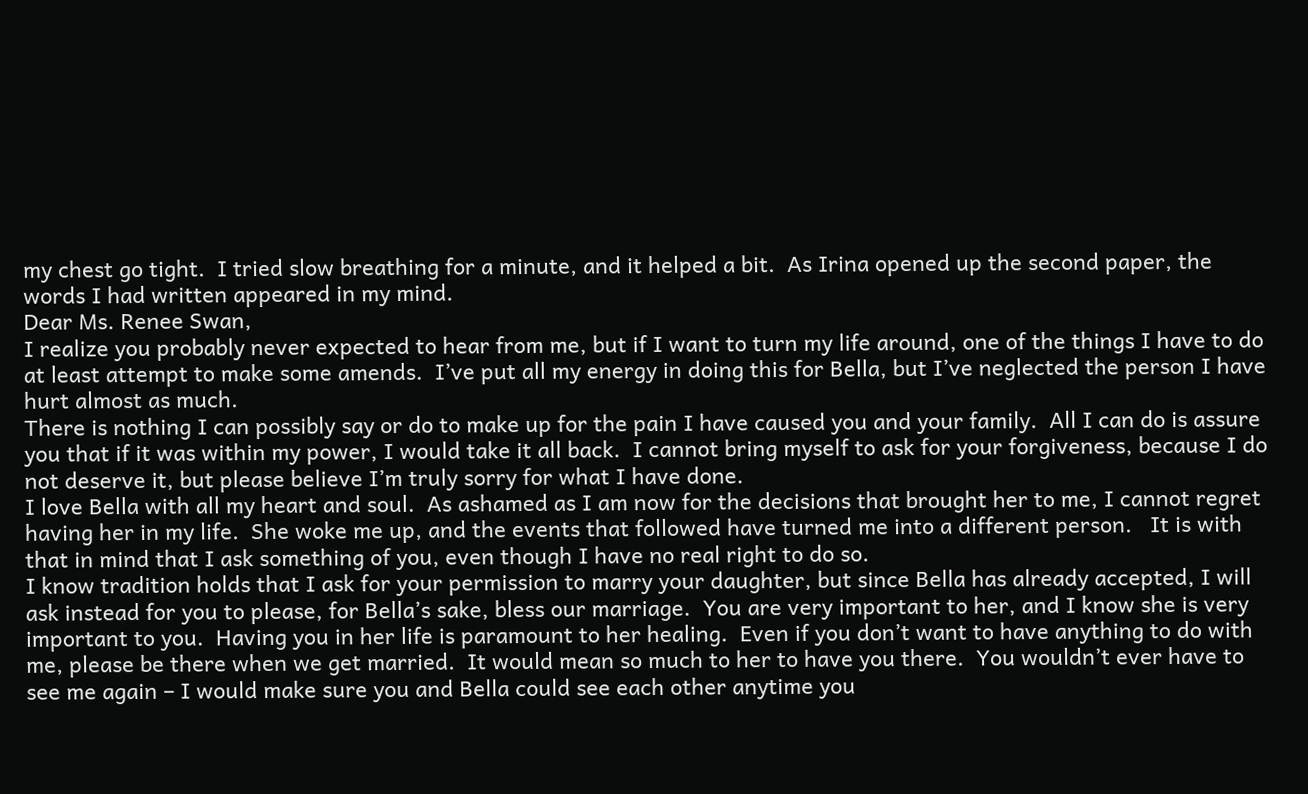my chest go tight.  I tried slow breathing for a minute, and it helped a bit.  As Irina opened up the second paper, the words I had written appeared in my mind.
Dear Ms. Renee Swan,
I realize you probably never expected to hear from me, but if I want to turn my life around, one of the things I have to do at least attempt to make some amends.  I’ve put all my energy in doing this for Bella, but I’ve neglected the person I have hurt almost as much.
There is nothing I can possibly say or do to make up for the pain I have caused you and your family.  All I can do is assure you that if it was within my power, I would take it all back.  I cannot bring myself to ask for your forgiveness, because I do not deserve it, but please believe I’m truly sorry for what I have done.
I love Bella with all my heart and soul.  As ashamed as I am now for the decisions that brought her to me, I cannot regret having her in my life.  She woke me up, and the events that followed have turned me into a different person.   It is with that in mind that I ask something of you, even though I have no real right to do so.
I know tradition holds that I ask for your permission to marry your daughter, but since Bella has already accepted, I will ask instead for you to please, for Bella’s sake, bless our marriage.  You are very important to her, and I know she is very important to you.  Having you in her life is paramount to her healing.  Even if you don’t want to have anything to do with me, please be there when we get married.  It would mean so much to her to have you there.  You wouldn’t ever have to see me again – I would make sure you and Bella could see each other anytime you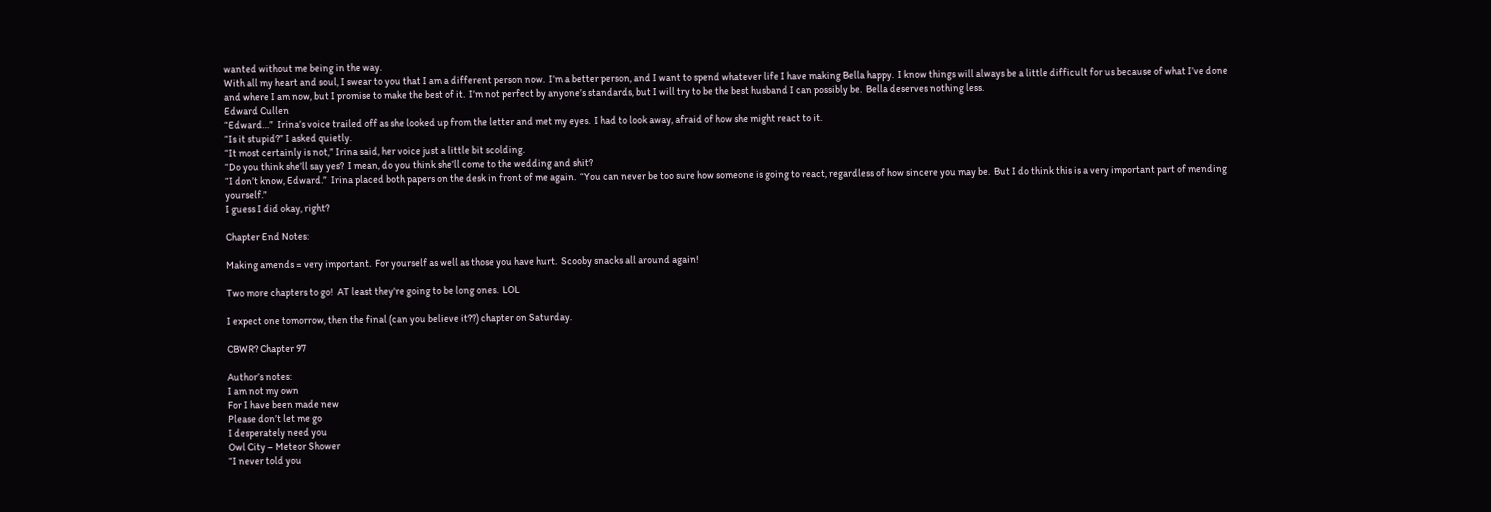wanted without me being in the way.
With all my heart and soul, I swear to you that I am a different person now.  I’m a better person, and I want to spend whatever life I have making Bella happy.  I know things will always be a little difficult for us because of what I’ve done and where I am now, but I promise to make the best of it.  I’m not perfect by anyone’s standards, but I will try to be the best husband I can possibly be.  Bella deserves nothing less.
Edward Cullen
“Edward…”  Irina’s voice trailed off as she looked up from the letter and met my eyes.  I had to look away, afraid of how she might react to it.
“Is it stupid?” I asked quietly.
“It most certainly is not,” Irina said, her voice just a little bit scolding.
“Do you think she’ll say yes?  I mean, do you think she’ll come to the wedding and shit?
“I don’t know, Edward.”  Irina placed both papers on the desk in front of me again.  “You can never be too sure how someone is going to react, regardless of how sincere you may be.  But I do think this is a very important part of mending yourself.”
I guess I did okay, right?

Chapter End Notes:

Making amends = very important.  For yourself as well as those you have hurt.  Scooby snacks all around again!

Two more chapters to go!  AT least they're going to be long ones.  LOL

I expect one tomorrow, then the final (can you believe it??) chapter on Saturday.

CBWR? Chapter 97

Author’s notes:
I am not my own
For I have been made new
Please don’t let me go
I desperately need you
Owl City – Meteor Shower
“I never told you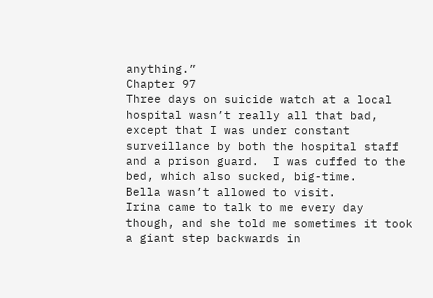anything.”
Chapter 97
Three days on suicide watch at a local hospital wasn’t really all that bad, except that I was under constant surveillance by both the hospital staff and a prison guard.  I was cuffed to the bed, which also sucked, big-time.
Bella wasn’t allowed to visit.
Irina came to talk to me every day though, and she told me sometimes it took a giant step backwards in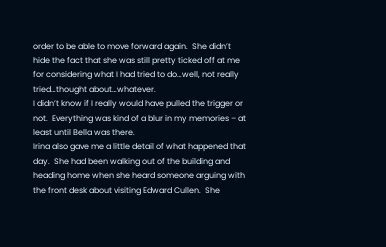order to be able to move forward again.  She didn’t hide the fact that she was still pretty ticked off at me for considering what I had tried to do…well, not really tried…thought about…whatever.
I didn’t know if I really would have pulled the trigger or not.  Everything was kind of a blur in my memories – at least until Bella was there.
Irina also gave me a little detail of what happened that day.  She had been walking out of the building and heading home when she heard someone arguing with the front desk about visiting Edward Cullen.  She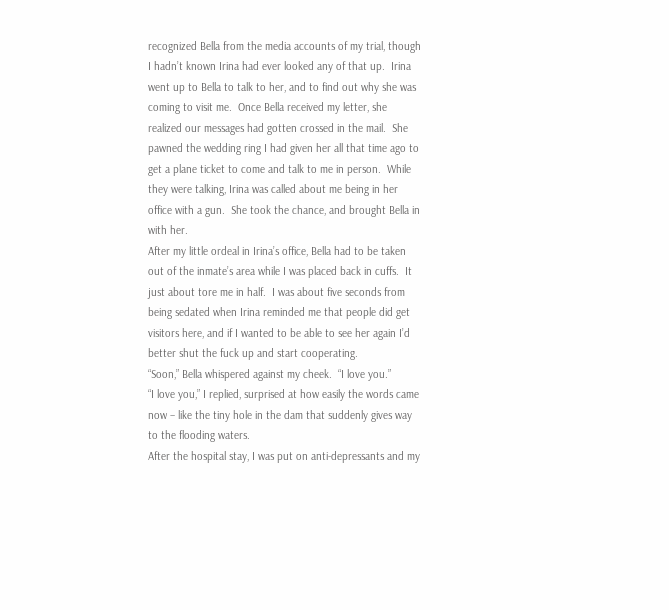recognized Bella from the media accounts of my trial, though I hadn’t known Irina had ever looked any of that up.  Irina went up to Bella to talk to her, and to find out why she was coming to visit me.  Once Bella received my letter, she realized our messages had gotten crossed in the mail.  She pawned the wedding ring I had given her all that time ago to get a plane ticket to come and talk to me in person.  While they were talking, Irina was called about me being in her office with a gun.  She took the chance, and brought Bella in with her.
After my little ordeal in Irina’s office, Bella had to be taken out of the inmate’s area while I was placed back in cuffs.  It just about tore me in half.  I was about five seconds from being sedated when Irina reminded me that people did get visitors here, and if I wanted to be able to see her again I’d better shut the fuck up and start cooperating.
“Soon,” Bella whispered against my cheek.  “I love you.”
“I love you,” I replied, surprised at how easily the words came now – like the tiny hole in the dam that suddenly gives way to the flooding waters.
After the hospital stay, I was put on anti-depressants and my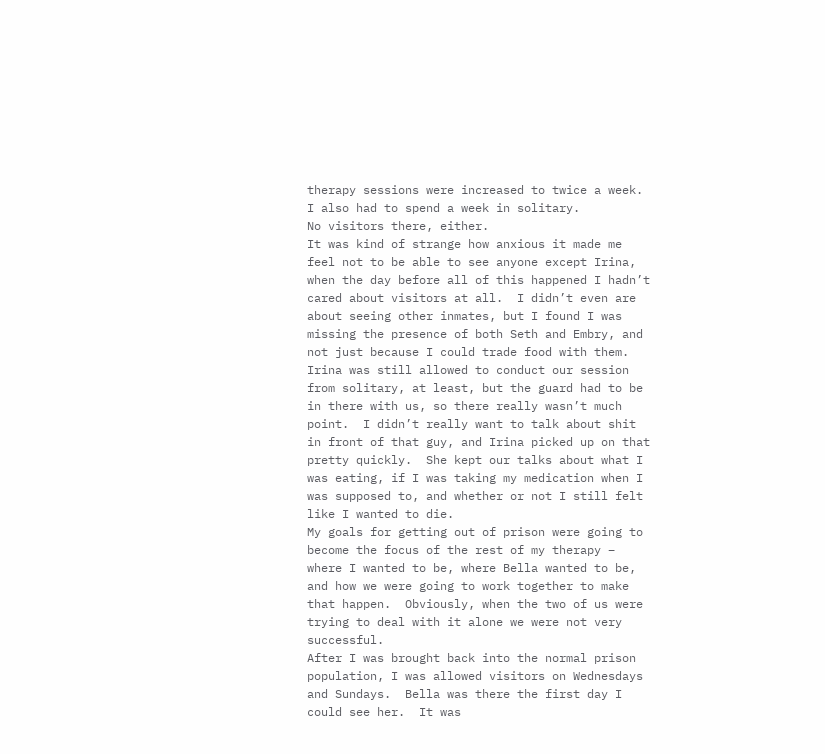therapy sessions were increased to twice a week.  I also had to spend a week in solitary.
No visitors there, either.
It was kind of strange how anxious it made me feel not to be able to see anyone except Irina, when the day before all of this happened I hadn’t cared about visitors at all.  I didn’t even are about seeing other inmates, but I found I was missing the presence of both Seth and Embry, and not just because I could trade food with them.
Irina was still allowed to conduct our session from solitary, at least, but the guard had to be in there with us, so there really wasn’t much point.  I didn’t really want to talk about shit in front of that guy, and Irina picked up on that pretty quickly.  She kept our talks about what I was eating, if I was taking my medication when I was supposed to, and whether or not I still felt like I wanted to die.
My goals for getting out of prison were going to become the focus of the rest of my therapy – where I wanted to be, where Bella wanted to be, and how we were going to work together to make that happen.  Obviously, when the two of us were trying to deal with it alone we were not very successful.
After I was brought back into the normal prison population, I was allowed visitors on Wednesdays and Sundays.  Bella was there the first day I could see her.  It was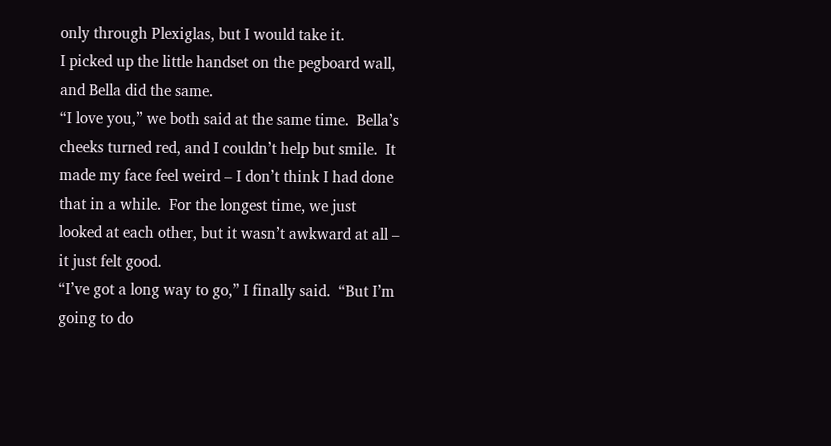only through Plexiglas, but I would take it.
I picked up the little handset on the pegboard wall, and Bella did the same.
“I love you,” we both said at the same time.  Bella’s cheeks turned red, and I couldn’t help but smile.  It made my face feel weird – I don’t think I had done that in a while.  For the longest time, we just looked at each other, but it wasn’t awkward at all – it just felt good.
“I’ve got a long way to go,” I finally said.  “But I’m going to do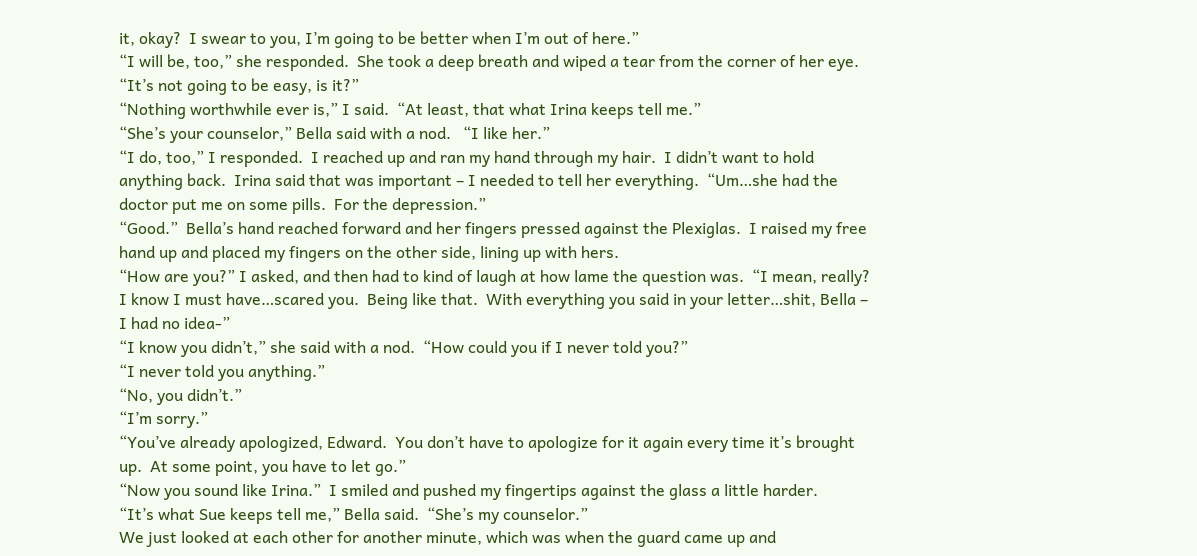it, okay?  I swear to you, I’m going to be better when I’m out of here.”
“I will be, too,” she responded.  She took a deep breath and wiped a tear from the corner of her eye.  “It’s not going to be easy, is it?”
“Nothing worthwhile ever is,” I said.  “At least, that what Irina keeps tell me.”
“She’s your counselor,” Bella said with a nod.   “I like her.”
“I do, too,” I responded.  I reached up and ran my hand through my hair.  I didn’t want to hold anything back.  Irina said that was important – I needed to tell her everything.  “Um…she had the doctor put me on some pills.  For the depression.”
“Good.”  Bella’s hand reached forward and her fingers pressed against the Plexiglas.  I raised my free hand up and placed my fingers on the other side, lining up with hers.
“How are you?” I asked, and then had to kind of laugh at how lame the question was.  “I mean, really?  I know I must have…scared you.  Being like that.  With everything you said in your letter…shit, Bella – I had no idea-”
“I know you didn’t,” she said with a nod.  “How could you if I never told you?”
“I never told you anything.”
“No, you didn’t.”
“I’m sorry.”
“You’ve already apologized, Edward.  You don’t have to apologize for it again every time it’s brought up.  At some point, you have to let go.”
“Now you sound like Irina.”  I smiled and pushed my fingertips against the glass a little harder.
“It’s what Sue keeps tell me,” Bella said.  “She’s my counselor.”
We just looked at each other for another minute, which was when the guard came up and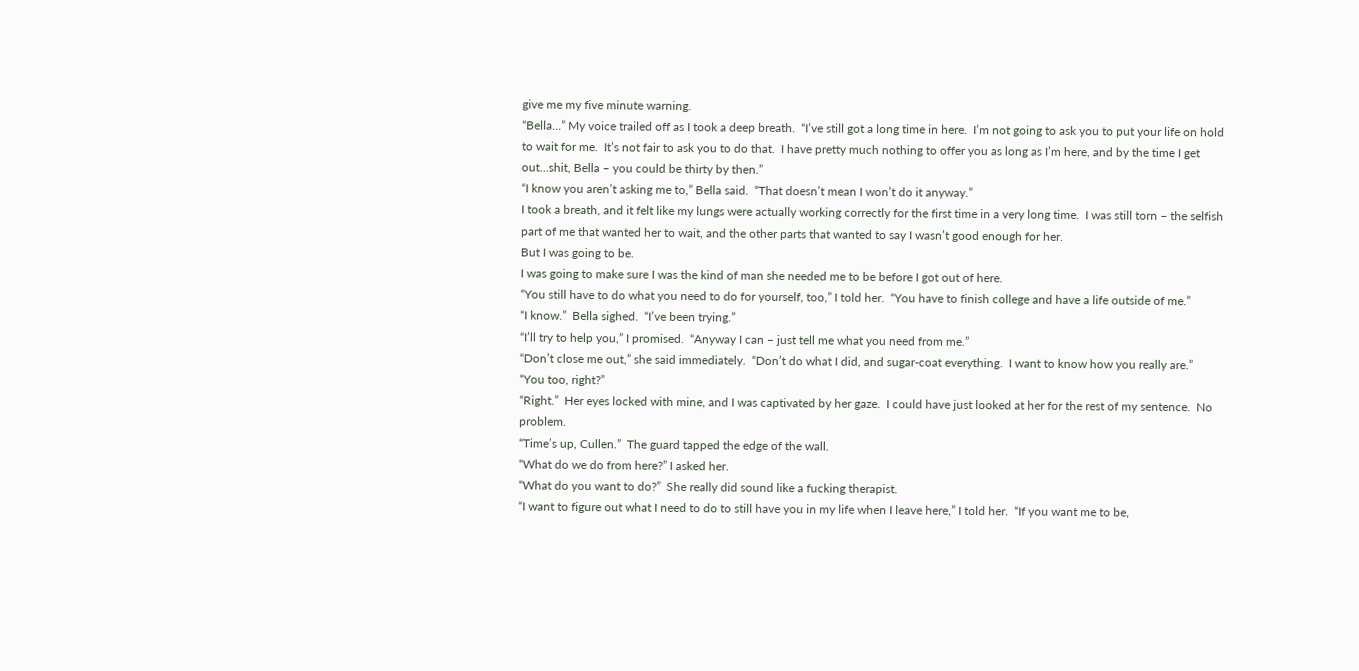give me my five minute warning.
“Bella…” My voice trailed off as I took a deep breath.  “I’ve still got a long time in here.  I’m not going to ask you to put your life on hold to wait for me.  It’s not fair to ask you to do that.  I have pretty much nothing to offer you as long as I’m here, and by the time I get out…shit, Bella – you could be thirty by then.”
“I know you aren’t asking me to,” Bella said.  “That doesn’t mean I won’t do it anyway.”
I took a breath, and it felt like my lungs were actually working correctly for the first time in a very long time.  I was still torn – the selfish part of me that wanted her to wait, and the other parts that wanted to say I wasn’t good enough for her.
But I was going to be.
I was going to make sure I was the kind of man she needed me to be before I got out of here.
“You still have to do what you need to do for yourself, too,” I told her.  “You have to finish college and have a life outside of me.”
“I know.”  Bella sighed.  “I’ve been trying.”
“I’ll try to help you,” I promised.  “Anyway I can – just tell me what you need from me.”
“Don’t close me out,” she said immediately.  “Don’t do what I did, and sugar-coat everything.  I want to know how you really are.”
“You too, right?”
“Right.”  Her eyes locked with mine, and I was captivated by her gaze.  I could have just looked at her for the rest of my sentence.  No problem.
“Time’s up, Cullen.”  The guard tapped the edge of the wall.
“What do we do from here?” I asked her.
“What do you want to do?”  She really did sound like a fucking therapist.
“I want to figure out what I need to do to still have you in my life when I leave here,” I told her.  “If you want me to be,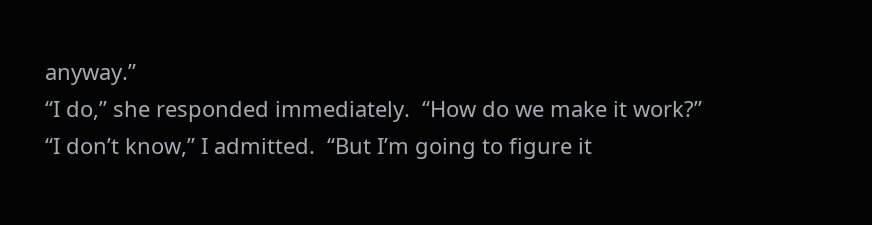anyway.”
“I do,” she responded immediately.  “How do we make it work?”
“I don’t know,” I admitted.  “But I’m going to figure it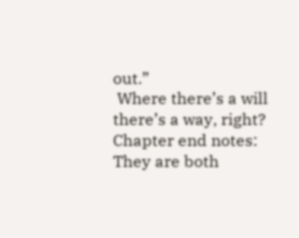out.”
 Where there’s a will there’s a way, right?
Chapter end notes:
They are both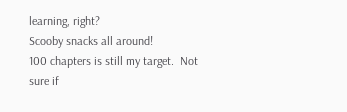learning, right?
Scooby snacks all around!
100 chapters is still my target.  Not sure if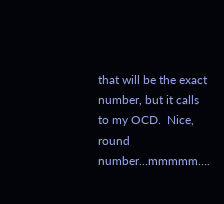that will be the exact number, but it calls to my OCD.  Nice, round number…mmmmm….